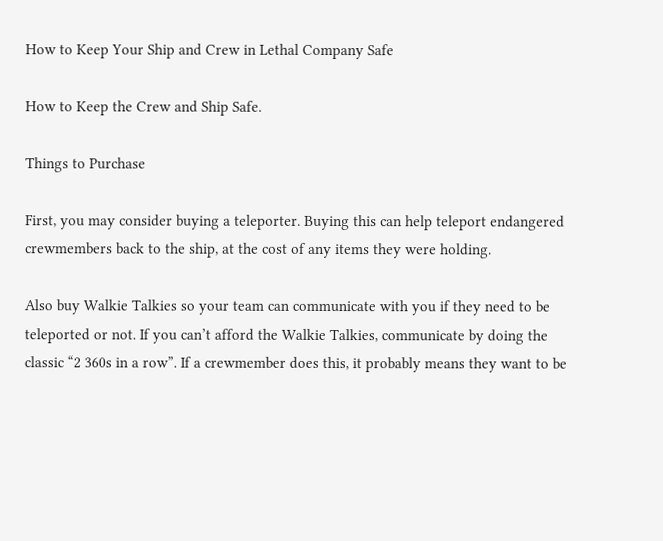How to Keep Your Ship and Crew in Lethal Company Safe

How to Keep the Crew and Ship Safe.

Things to Purchase

First, you may consider buying a teleporter. Buying this can help teleport endangered crewmembers back to the ship, at the cost of any items they were holding.

Also buy Walkie Talkies so your team can communicate with you if they need to be teleported or not. If you can’t afford the Walkie Talkies, communicate by doing the classic “2 360s in a row”. If a crewmember does this, it probably means they want to be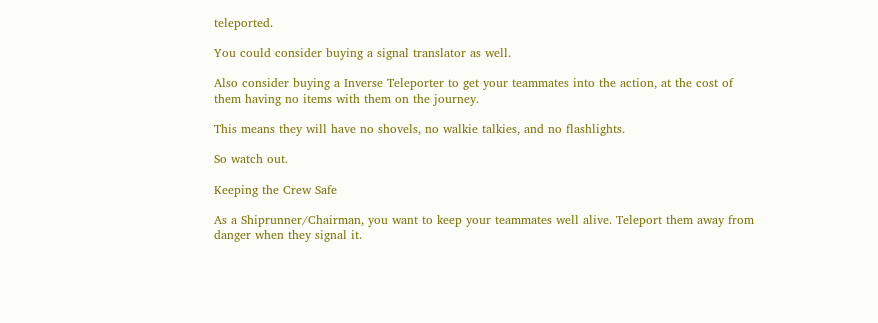teleported.

You could consider buying a signal translator as well.

Also consider buying a Inverse Teleporter to get your teammates into the action, at the cost of them having no items with them on the journey.

This means they will have no shovels, no walkie talkies, and no flashlights.

So watch out.

Keeping the Crew Safe

As a Shiprunner/Chairman, you want to keep your teammates well alive. Teleport them away from danger when they signal it.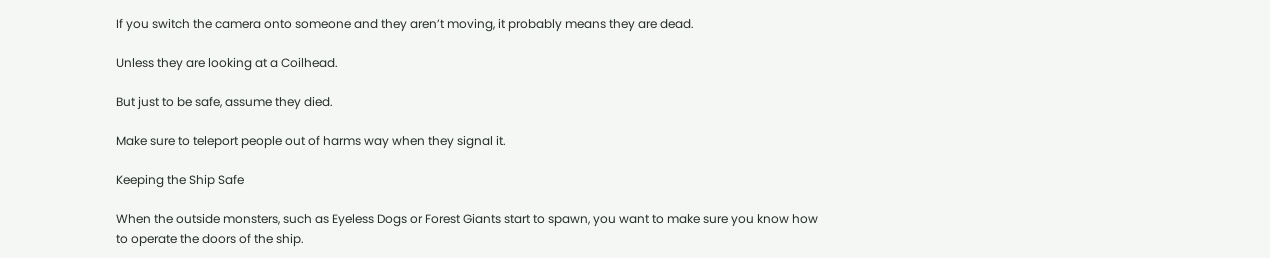If you switch the camera onto someone and they aren’t moving, it probably means they are dead.

Unless they are looking at a Coilhead.

But just to be safe, assume they died.

Make sure to teleport people out of harms way when they signal it.

Keeping the Ship Safe

When the outside monsters, such as Eyeless Dogs or Forest Giants start to spawn, you want to make sure you know how to operate the doors of the ship.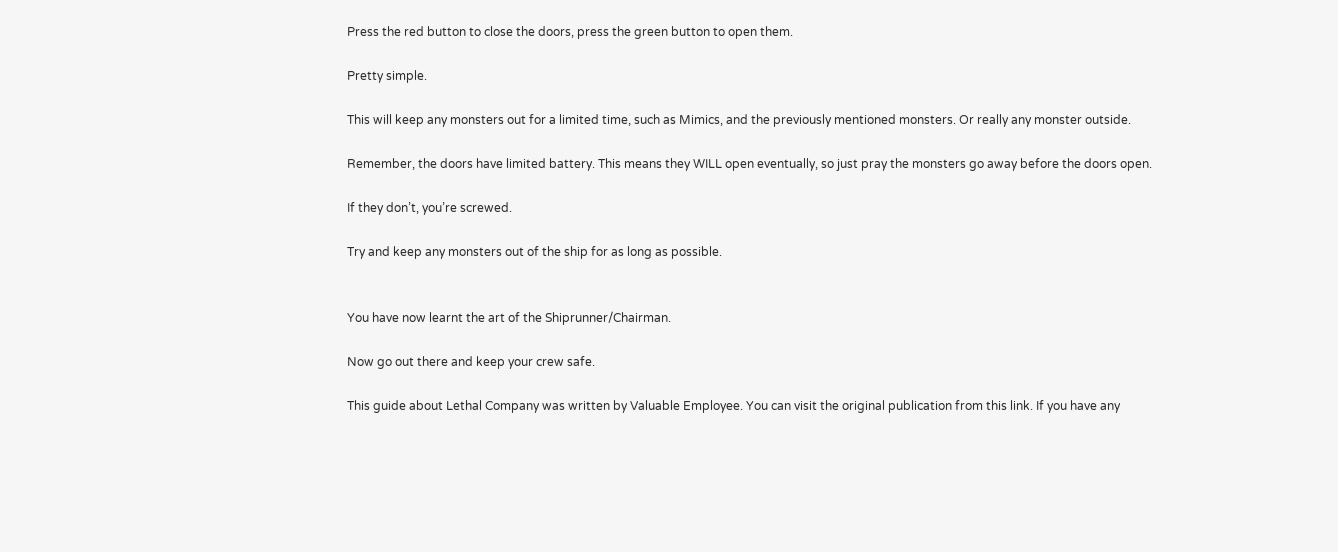Press the red button to close the doors, press the green button to open them.

Pretty simple.

This will keep any monsters out for a limited time, such as Mimics, and the previously mentioned monsters. Or really any monster outside.

Remember, the doors have limited battery. This means they WILL open eventually, so just pray the monsters go away before the doors open.

If they don’t, you’re screwed.

Try and keep any monsters out of the ship for as long as possible.


You have now learnt the art of the Shiprunner/Chairman.

Now go out there and keep your crew safe.

This guide about Lethal Company was written by Valuable Employee. You can visit the original publication from this link. If you have any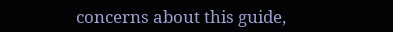concerns about this guide,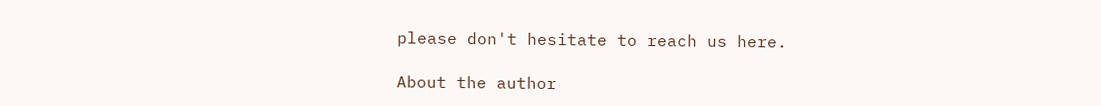please don't hesitate to reach us here.

About the author